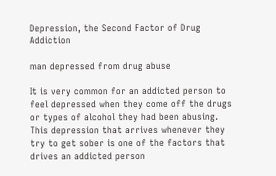Depression, the Second Factor of Drug Addiction

man depressed from drug abuse

It is very common for an addicted person to feel depressed when they come off the drugs or types of alcohol they had been abusing. This depression that arrives whenever they try to get sober is one of the factors that drives an addicted person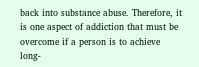back into substance abuse. Therefore, it is one aspect of addiction that must be overcome if a person is to achieve long-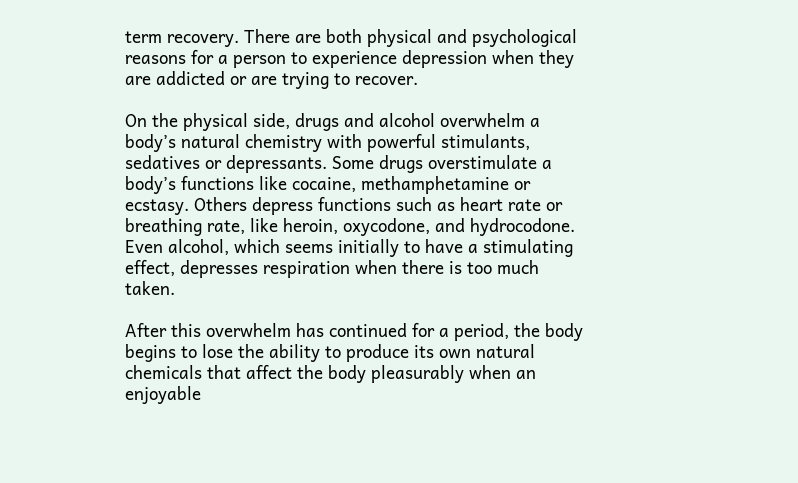term recovery. There are both physical and psychological reasons for a person to experience depression when they are addicted or are trying to recover.

On the physical side, drugs and alcohol overwhelm a body’s natural chemistry with powerful stimulants, sedatives or depressants. Some drugs overstimulate a body’s functions like cocaine, methamphetamine or ecstasy. Others depress functions such as heart rate or breathing rate, like heroin, oxycodone, and hydrocodone. Even alcohol, which seems initially to have a stimulating effect, depresses respiration when there is too much taken.

After this overwhelm has continued for a period, the body begins to lose the ability to produce its own natural chemicals that affect the body pleasurably when an enjoyable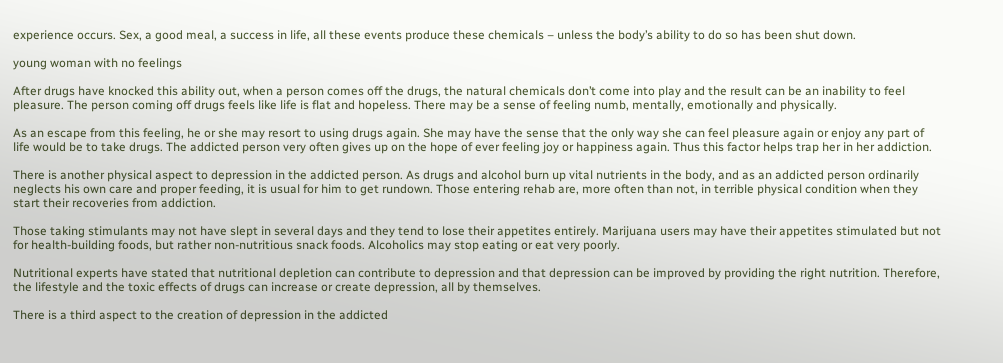experience occurs. Sex, a good meal, a success in life, all these events produce these chemicals – unless the body’s ability to do so has been shut down.

young woman with no feelings

After drugs have knocked this ability out, when a person comes off the drugs, the natural chemicals don’t come into play and the result can be an inability to feel pleasure. The person coming off drugs feels like life is flat and hopeless. There may be a sense of feeling numb, mentally, emotionally and physically.

As an escape from this feeling, he or she may resort to using drugs again. She may have the sense that the only way she can feel pleasure again or enjoy any part of life would be to take drugs. The addicted person very often gives up on the hope of ever feeling joy or happiness again. Thus this factor helps trap her in her addiction.

There is another physical aspect to depression in the addicted person. As drugs and alcohol burn up vital nutrients in the body, and as an addicted person ordinarily neglects his own care and proper feeding, it is usual for him to get rundown. Those entering rehab are, more often than not, in terrible physical condition when they start their recoveries from addiction.

Those taking stimulants may not have slept in several days and they tend to lose their appetites entirely. Marijuana users may have their appetites stimulated but not for health-building foods, but rather non-nutritious snack foods. Alcoholics may stop eating or eat very poorly.

Nutritional experts have stated that nutritional depletion can contribute to depression and that depression can be improved by providing the right nutrition. Therefore, the lifestyle and the toxic effects of drugs can increase or create depression, all by themselves.

There is a third aspect to the creation of depression in the addicted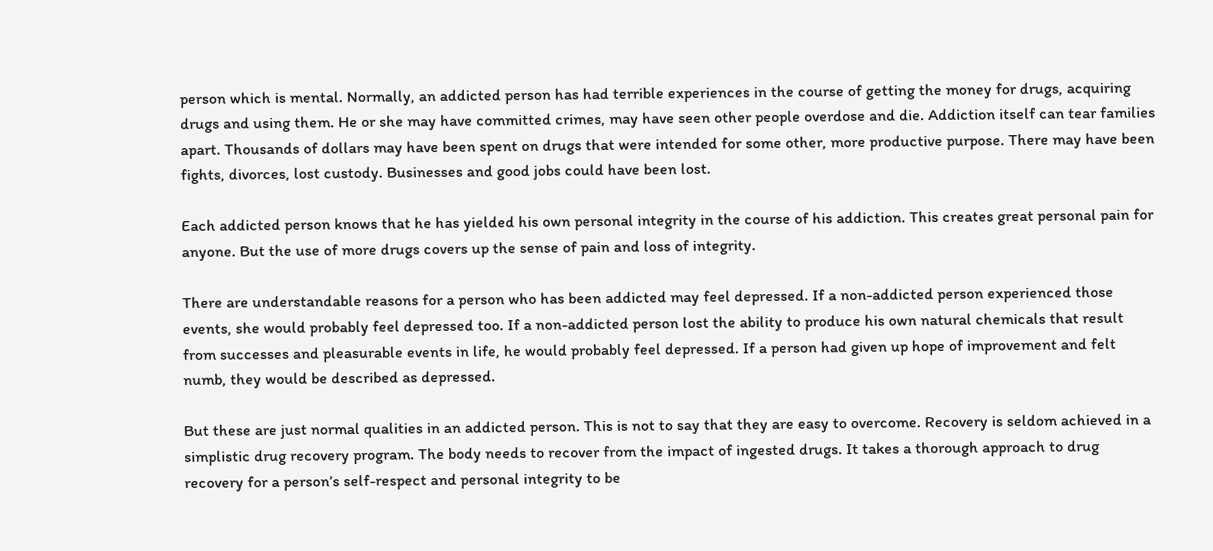person which is mental. Normally, an addicted person has had terrible experiences in the course of getting the money for drugs, acquiring drugs and using them. He or she may have committed crimes, may have seen other people overdose and die. Addiction itself can tear families apart. Thousands of dollars may have been spent on drugs that were intended for some other, more productive purpose. There may have been fights, divorces, lost custody. Businesses and good jobs could have been lost.

Each addicted person knows that he has yielded his own personal integrity in the course of his addiction. This creates great personal pain for anyone. But the use of more drugs covers up the sense of pain and loss of integrity.

There are understandable reasons for a person who has been addicted may feel depressed. If a non-addicted person experienced those events, she would probably feel depressed too. If a non-addicted person lost the ability to produce his own natural chemicals that result from successes and pleasurable events in life, he would probably feel depressed. If a person had given up hope of improvement and felt numb, they would be described as depressed.

But these are just normal qualities in an addicted person. This is not to say that they are easy to overcome. Recovery is seldom achieved in a simplistic drug recovery program. The body needs to recover from the impact of ingested drugs. It takes a thorough approach to drug recovery for a person’s self-respect and personal integrity to be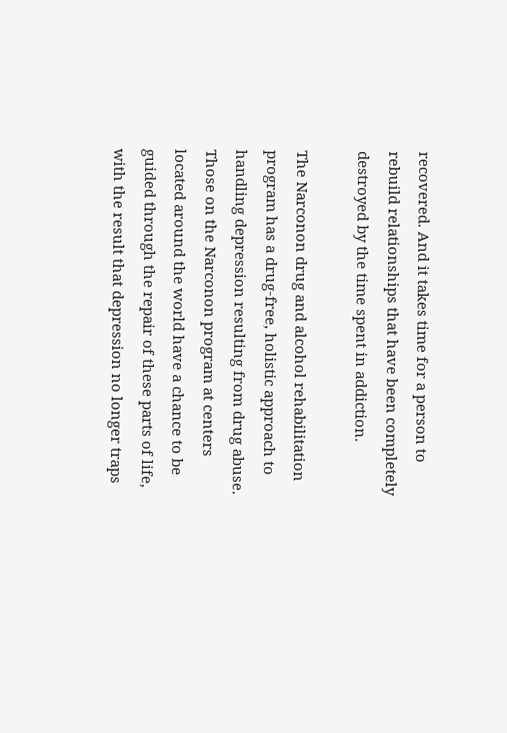recovered. And it takes time for a person to rebuild relationships that have been completely destroyed by the time spent in addiction.

The Narconon drug and alcohol rehabilitation program has a drug-free, holistic approach to handling depression resulting from drug abuse. Those on the Narconon program at centers located around the world have a chance to be guided through the repair of these parts of life, with the result that depression no longer traps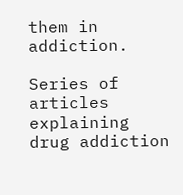them in addiction.

Series of articles explaining drug addiction